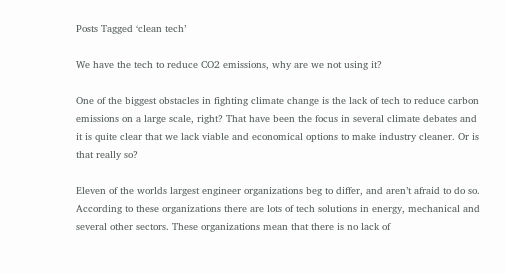Posts Tagged ‘clean tech’

We have the tech to reduce CO2 emissions, why are we not using it?

One of the biggest obstacles in fighting climate change is the lack of tech to reduce carbon emissions on a large scale, right? That have been the focus in several climate debates and it is quite clear that we lack viable and economical options to make industry cleaner. Or is that really so?

Eleven of the worlds largest engineer organizations beg to differ, and aren’t afraid to do so. According to these organizations there are lots of tech solutions in energy, mechanical and several other sectors. These organizations mean that there is no lack of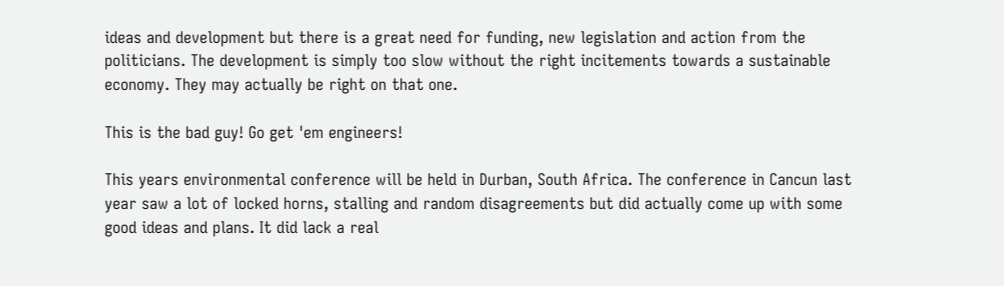ideas and development but there is a great need for funding, new legislation and action from the politicians. The development is simply too slow without the right incitements towards a sustainable economy. They may actually be right on that one.

This is the bad guy! Go get 'em engineers!

This years environmental conference will be held in Durban, South Africa. The conference in Cancun last year saw a lot of locked horns, stalling and random disagreements but did actually come up with some good ideas and plans. It did lack a real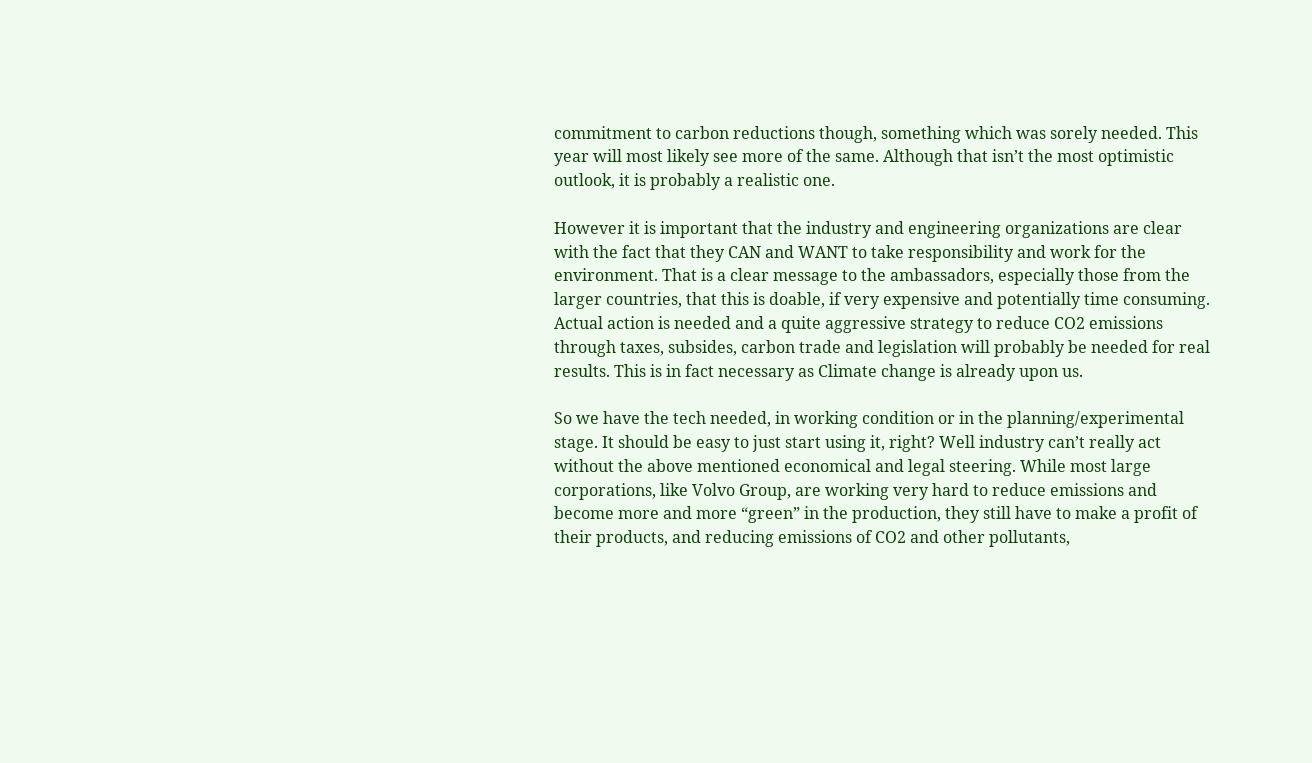commitment to carbon reductions though, something which was sorely needed. This year will most likely see more of the same. Although that isn’t the most optimistic outlook, it is probably a realistic one.

However it is important that the industry and engineering organizations are clear with the fact that they CAN and WANT to take responsibility and work for the environment. That is a clear message to the ambassadors, especially those from the larger countries, that this is doable, if very expensive and potentially time consuming. Actual action is needed and a quite aggressive strategy to reduce CO2 emissions through taxes, subsides, carbon trade and legislation will probably be needed for real results. This is in fact necessary as Climate change is already upon us.

So we have the tech needed, in working condition or in the planning/experimental stage. It should be easy to just start using it, right? Well industry can’t really act without the above mentioned economical and legal steering. While most large corporations, like Volvo Group, are working very hard to reduce emissions and become more and more “green” in the production, they still have to make a profit of their products, and reducing emissions of CO2 and other pollutants,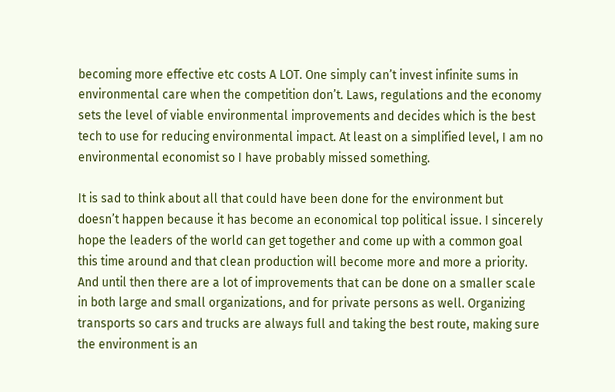becoming more effective etc costs A LOT. One simply can’t invest infinite sums in environmental care when the competition don’t. Laws, regulations and the economy sets the level of viable environmental improvements and decides which is the best tech to use for reducing environmental impact. At least on a simplified level, I am no environmental economist so I have probably missed something.

It is sad to think about all that could have been done for the environment but doesn’t happen because it has become an economical top political issue. I sincerely hope the leaders of the world can get together and come up with a common goal this time around and that clean production will become more and more a priority. And until then there are a lot of improvements that can be done on a smaller scale in both large and small organizations, and for private persons as well. Organizing transports so cars and trucks are always full and taking the best route, making sure the environment is an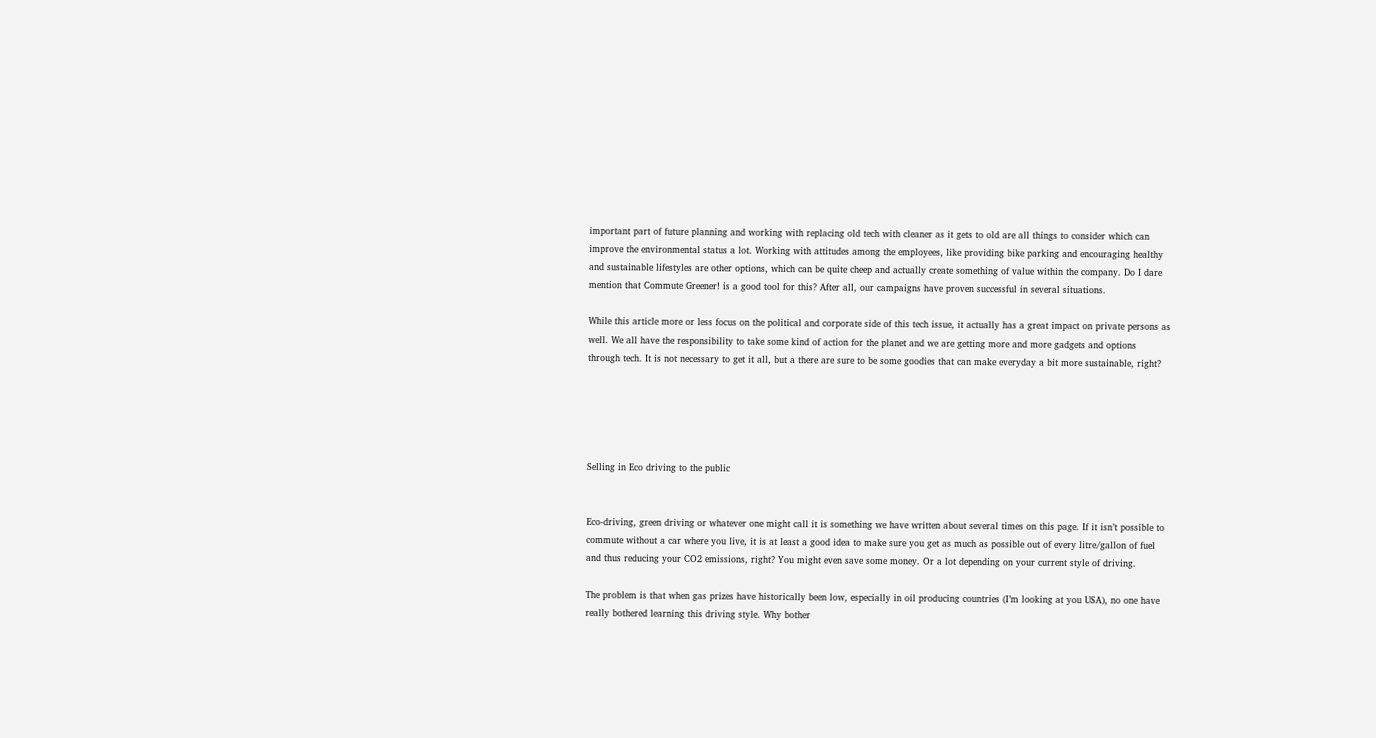important part of future planning and working with replacing old tech with cleaner as it gets to old are all things to consider which can improve the environmental status a lot. Working with attitudes among the employees, like providing bike parking and encouraging healthy and sustainable lifestyles are other options, which can be quite cheep and actually create something of value within the company. Do I dare mention that Commute Greener! is a good tool for this? After all, our campaigns have proven successful in several situations.

While this article more or less focus on the political and corporate side of this tech issue, it actually has a great impact on private persons as well. We all have the responsibility to take some kind of action for the planet and we are getting more and more gadgets and options through tech. It is not necessary to get it all, but a there are sure to be some goodies that can make everyday a bit more sustainable, right?





Selling in Eco driving to the public


Eco-driving, green driving or whatever one might call it is something we have written about several times on this page. If it isn’t possible to commute without a car where you live, it is at least a good idea to make sure you get as much as possible out of every litre/gallon of fuel and thus reducing your CO2 emissions, right? You might even save some money. Or a lot depending on your current style of driving.

The problem is that when gas prizes have historically been low, especially in oil producing countries (I’m looking at you USA), no one have really bothered learning this driving style. Why bother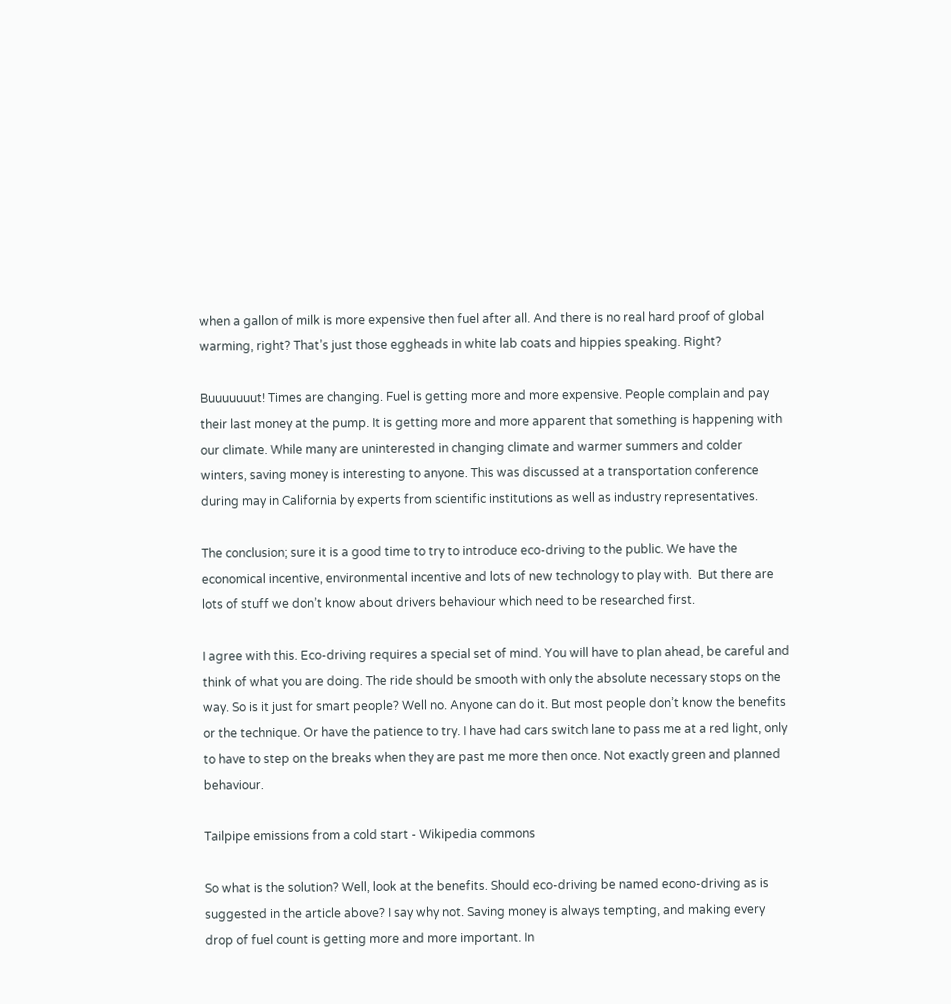when a gallon of milk is more expensive then fuel after all. And there is no real hard proof of global warming, right? That’s just those eggheads in white lab coats and hippies speaking. Right?

Buuuuuuut! Times are changing. Fuel is getting more and more expensive. People complain and pay their last money at the pump. It is getting more and more apparent that something is happening with our climate. While many are uninterested in changing climate and warmer summers and colder winters, saving money is interesting to anyone. This was discussed at a transportation conference during may in California by experts from scientific institutions as well as industry representatives.

The conclusion; sure it is a good time to try to introduce eco-driving to the public. We have the economical incentive, environmental incentive and lots of new technology to play with.  But there are lots of stuff we don’t know about drivers behaviour which need to be researched first.

I agree with this. Eco-driving requires a special set of mind. You will have to plan ahead, be careful and think of what you are doing. The ride should be smooth with only the absolute necessary stops on the way. So is it just for smart people? Well no. Anyone can do it. But most people don’t know the benefits or the technique. Or have the patience to try. I have had cars switch lane to pass me at a red light, only to have to step on the breaks when they are past me more then once. Not exactly green and planned behaviour.

Tailpipe emissions from a cold start - Wikipedia commons

So what is the solution? Well, look at the benefits. Should eco-driving be named econo-driving as is suggested in the article above? I say why not. Saving money is always tempting, and making every drop of fuel count is getting more and more important. In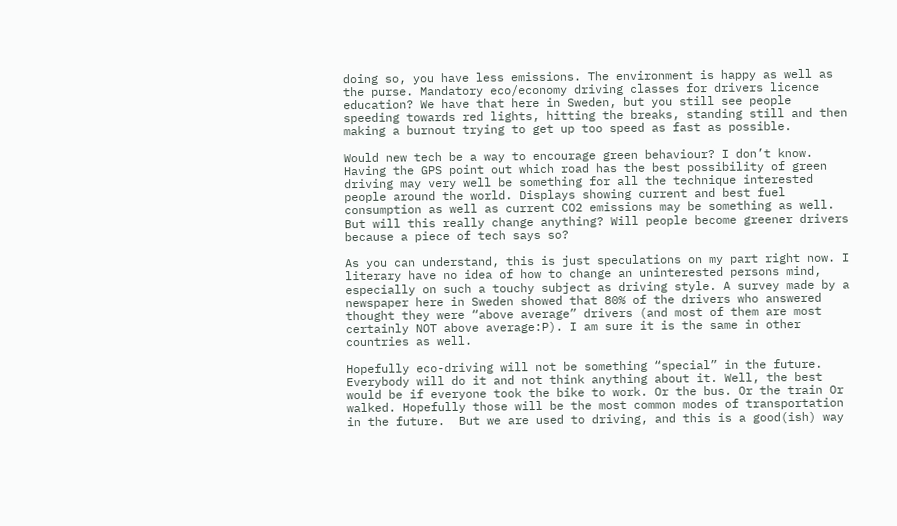doing so, you have less emissions. The environment is happy as well as the purse. Mandatory eco/economy driving classes for drivers licence education? We have that here in Sweden, but you still see people speeding towards red lights, hitting the breaks, standing still and then making a burnout trying to get up too speed as fast as possible.

Would new tech be a way to encourage green behaviour? I don’t know. Having the GPS point out which road has the best possibility of green driving may very well be something for all the technique interested people around the world. Displays showing current and best fuel consumption as well as current CO2 emissions may be something as well. But will this really change anything? Will people become greener drivers because a piece of tech says so?

As you can understand, this is just speculations on my part right now. I literary have no idea of how to change an uninterested persons mind, especially on such a touchy subject as driving style. A survey made by a newspaper here in Sweden showed that 80% of the drivers who answered thought they were “above average” drivers (and most of them are most certainly NOT above average:P). I am sure it is the same in other countries as well.

Hopefully eco-driving will not be something “special” in the future. Everybody will do it and not think anything about it. Well, the best would be if everyone took the bike to work. Or the bus. Or the train Or walked. Hopefully those will be the most common modes of transportation in the future.  But we are used to driving, and this is a good(ish) way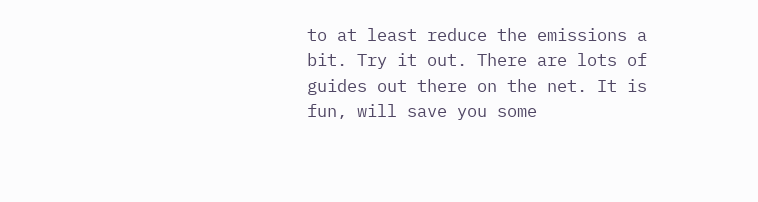to at least reduce the emissions a bit. Try it out. There are lots of guides out there on the net. It is fun, will save you some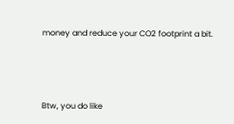money and reduce your CO2 footprint a bit.



Btw, you do like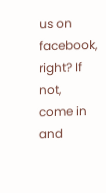us on facebook, right? If not, come in and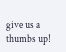give us a thumbs up!